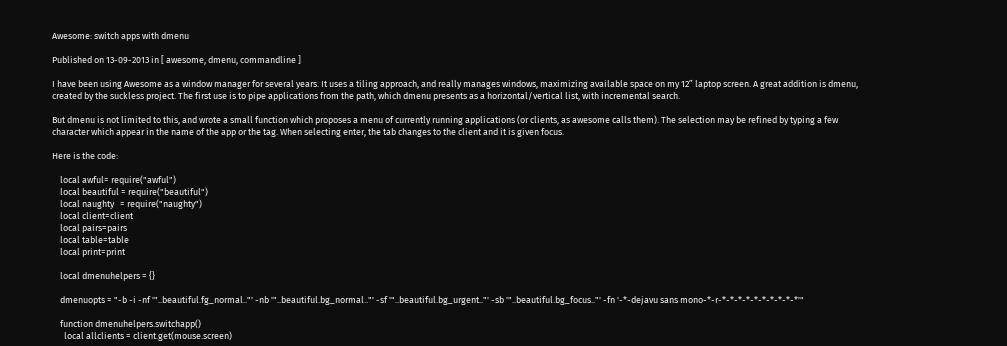Awesome: switch apps with dmenu

Published on 13-09-2013 in [ awesome, dmenu, commandline ]

I have been using Awesome as a window manager for several years. It uses a tiling approach, and really manages windows, maximizing available space on my 12” laptop screen. A great addition is dmenu, created by the suckless project. The first use is to pipe applications from the path, which dmenu presents as a horizontal/vertical list, with incremental search.

But dmenu is not limited to this, and wrote a small function which proposes a menu of currently running applications (or clients, as awesome calls them). The selection may be refined by typing a few character which appear in the name of the app or the tag. When selecting enter, the tab changes to the client and it is given focus.

Here is the code:

    local awful= require("awful")
    local beautiful = require("beautiful")
    local naughty   = require("naughty")
    local client=client
    local pairs=pairs
    local table=table
    local print=print

    local dmenuhelpers = {}

    dmenuopts = "-b -i -nf '"..beautiful.fg_normal.."' -nb '"..beautiful.bg_normal.."' -sf '"..beautiful.bg_urgent.."' -sb '"..beautiful.bg_focus.."' -fn '-*-dejavu sans mono-*-r-*-*-*-*-*-*-*-*-*-*'"

    function dmenuhelpers.switchapp()
      local allclients = client.get(mouse.screen)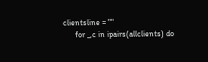clientsline = ""
      for _,c in ipairs(allclients) do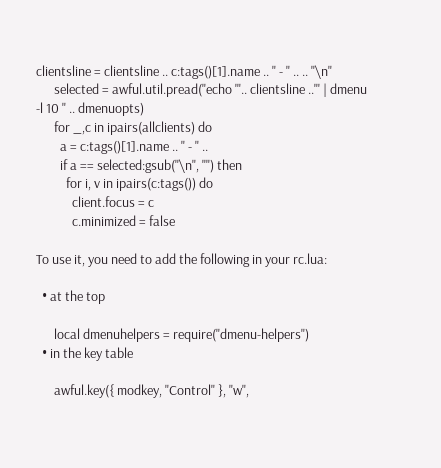clientsline = clientsline .. c:tags()[1].name .. " - " .. .. "\n"
      selected = awful.util.pread("echo '".. clientsline .."' | dmenu -l 10 " .. dmenuopts)
      for _,c in ipairs(allclients) do
        a = c:tags()[1].name .. " - " ..
        if a == selected:gsub("\n", "") then
          for i, v in ipairs(c:tags()) do
            client.focus = c
            c.minimized = false

To use it, you need to add the following in your rc.lua:

  • at the top

      local dmenuhelpers = require("dmenu-helpers")
  • in the key table

      awful.key({ modkey, "Control" }, "w",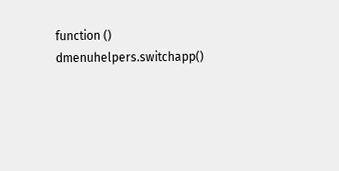function () dmenuhelpers.switchapp()